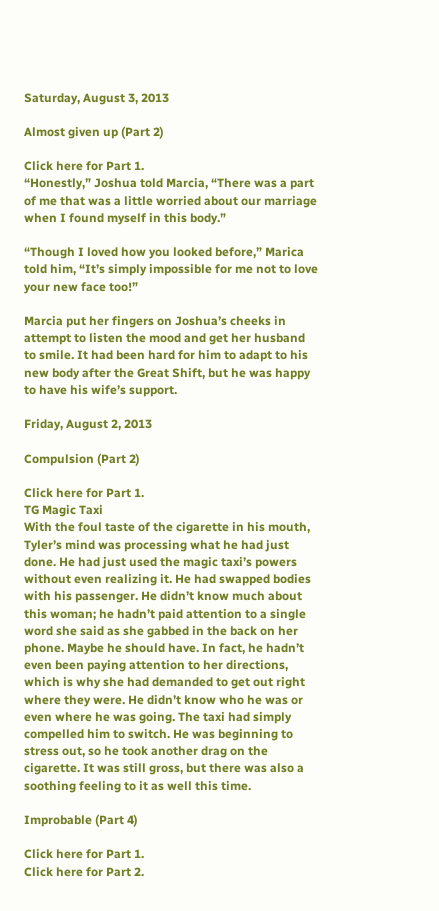Saturday, August 3, 2013

Almost given up (Part 2)

Click here for Part 1.
“Honestly,” Joshua told Marcia, “There was a part of me that was a little worried about our marriage when I found myself in this body.”

“Though I loved how you looked before,” Marica told him, “It’s simply impossible for me not to love your new face too!”

Marcia put her fingers on Joshua’s cheeks in attempt to listen the mood and get her husband to smile. It had been hard for him to adapt to his new body after the Great Shift, but he was happy to have his wife’s support.

Friday, August 2, 2013

Compulsion (Part 2)

Click here for Part 1.
TG Magic Taxi
With the foul taste of the cigarette in his mouth, Tyler’s mind was processing what he had just done. He had just used the magic taxi’s powers without even realizing it. He had swapped bodies with his passenger. He didn’t know much about this woman; he hadn’t paid attention to a single word she said as she gabbed in the back on her phone. Maybe he should have. In fact, he hadn’t even been paying attention to her directions, which is why she had demanded to get out right where they were. He didn’t know who he was or even where he was going. The taxi had simply compelled him to switch. He was beginning to stress out, so he took another drag on the cigarette. It was still gross, but there was also a soothing feeling to it as well this time.

Improbable (Part 4)

Click here for Part 1.
Click here for Part 2.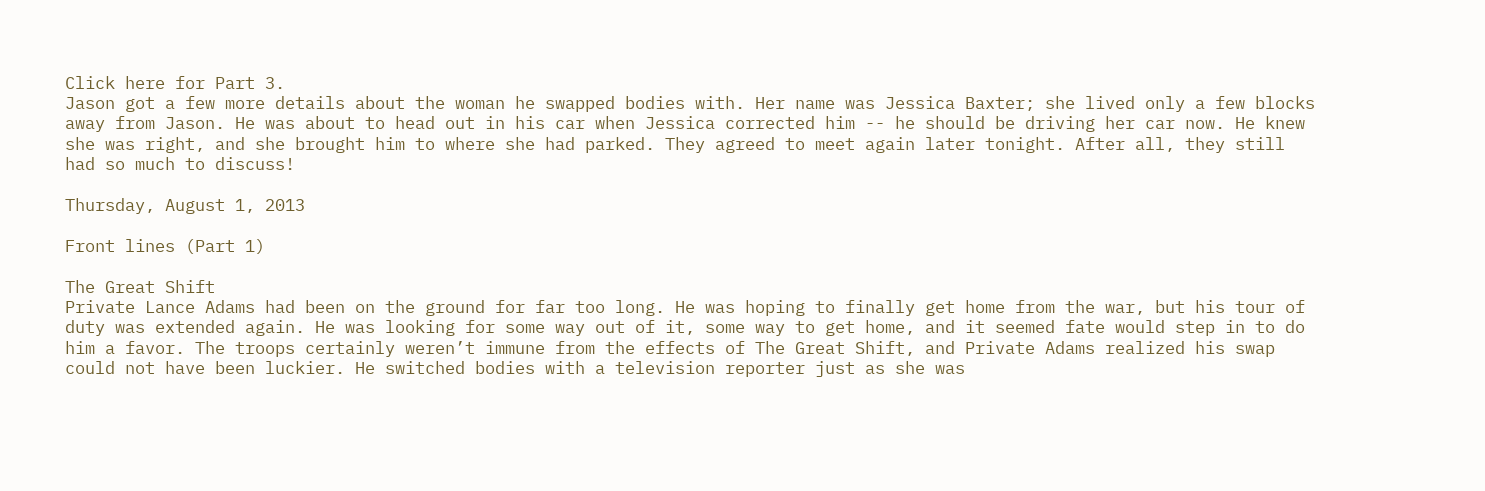Click here for Part 3.
Jason got a few more details about the woman he swapped bodies with. Her name was Jessica Baxter; she lived only a few blocks away from Jason. He was about to head out in his car when Jessica corrected him -- he should be driving her car now. He knew she was right, and she brought him to where she had parked. They agreed to meet again later tonight. After all, they still had so much to discuss!

Thursday, August 1, 2013

Front lines (Part 1)

The Great Shift
Private Lance Adams had been on the ground for far too long. He was hoping to finally get home from the war, but his tour of duty was extended again. He was looking for some way out of it, some way to get home, and it seemed fate would step in to do him a favor. The troops certainly weren’t immune from the effects of The Great Shift, and Private Adams realized his swap could not have been luckier. He switched bodies with a television reporter just as she was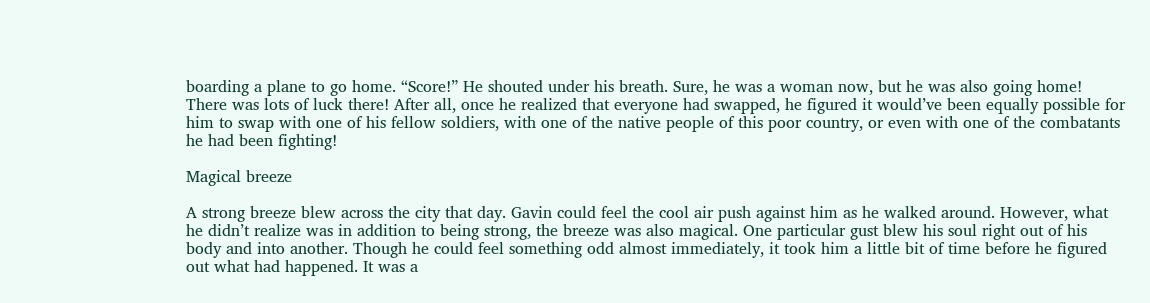boarding a plane to go home. “Score!” He shouted under his breath. Sure, he was a woman now, but he was also going home! There was lots of luck there! After all, once he realized that everyone had swapped, he figured it would’ve been equally possible for him to swap with one of his fellow soldiers, with one of the native people of this poor country, or even with one of the combatants he had been fighting!

Magical breeze

A strong breeze blew across the city that day. Gavin could feel the cool air push against him as he walked around. However, what he didn’t realize was in addition to being strong, the breeze was also magical. One particular gust blew his soul right out of his body and into another. Though he could feel something odd almost immediately, it took him a little bit of time before he figured out what had happened. It was a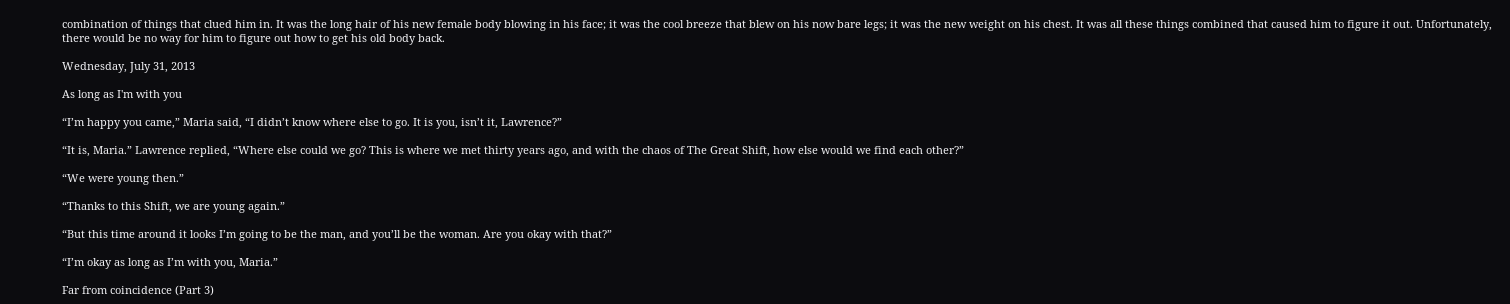combination of things that clued him in. It was the long hair of his new female body blowing in his face; it was the cool breeze that blew on his now bare legs; it was the new weight on his chest. It was all these things combined that caused him to figure it out. Unfortunately, there would be no way for him to figure out how to get his old body back.

Wednesday, July 31, 2013

As long as I'm with you

“I’m happy you came,” Maria said, “I didn’t know where else to go. It is you, isn’t it, Lawrence?”

“It is, Maria.” Lawrence replied, “Where else could we go? This is where we met thirty years ago, and with the chaos of The Great Shift, how else would we find each other?”

“We were young then.”

“Thanks to this Shift, we are young again.”

“But this time around it looks I’m going to be the man, and you’ll be the woman. Are you okay with that?”

“I’m okay as long as I’m with you, Maria.”

Far from coincidence (Part 3)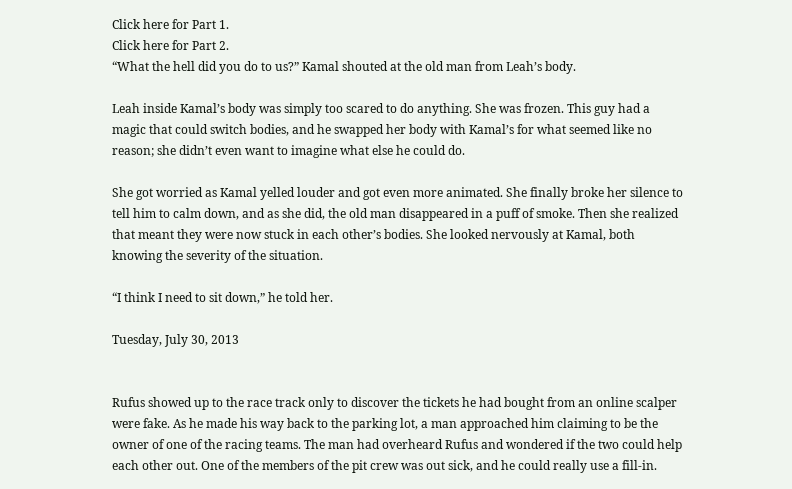Click here for Part 1.
Click here for Part 2.
“What the hell did you do to us?” Kamal shouted at the old man from Leah’s body.

Leah inside Kamal’s body was simply too scared to do anything. She was frozen. This guy had a magic that could switch bodies, and he swapped her body with Kamal’s for what seemed like no reason; she didn’t even want to imagine what else he could do.

She got worried as Kamal yelled louder and got even more animated. She finally broke her silence to tell him to calm down, and as she did, the old man disappeared in a puff of smoke. Then she realized that meant they were now stuck in each other’s bodies. She looked nervously at Kamal, both knowing the severity of the situation.

“I think I need to sit down,” he told her.

Tuesday, July 30, 2013


Rufus showed up to the race track only to discover the tickets he had bought from an online scalper were fake. As he made his way back to the parking lot, a man approached him claiming to be the owner of one of the racing teams. The man had overheard Rufus and wondered if the two could help each other out. One of the members of the pit crew was out sick, and he could really use a fill-in.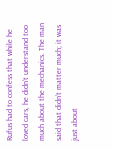Rufus had to confess that while he loved cars, he didn’t understand too much about the mechanics. The man said that didn’t matter much; it was just about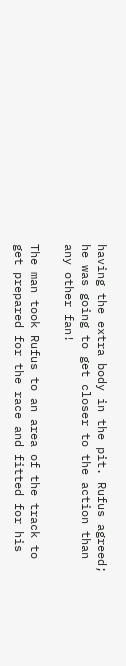having the extra body in the pit. Rufus agreed; he was going to get closer to the action than any other fan!

The man took Rufus to an area of the track to get prepared for the race and fitted for his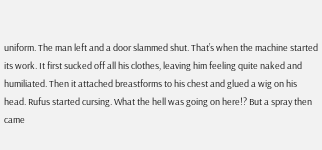uniform. The man left and a door slammed shut. That’s when the machine started its work. It first sucked off all his clothes, leaving him feeling quite naked and humiliated. Then it attached breastforms to his chest and glued a wig on his head. Rufus started cursing. What the hell was going on here!? But a spray then came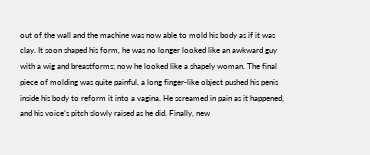out of the wall and the machine was now able to mold his body as if it was clay. It soon shaped his form, he was no longer looked like an awkward guy with a wig and breastforms; now he looked like a shapely woman. The final piece of molding was quite painful, a long finger-like object pushed his penis inside his body to reform it into a vagina. He screamed in pain as it happened, and his voice’s pitch slowly raised as he did. Finally, new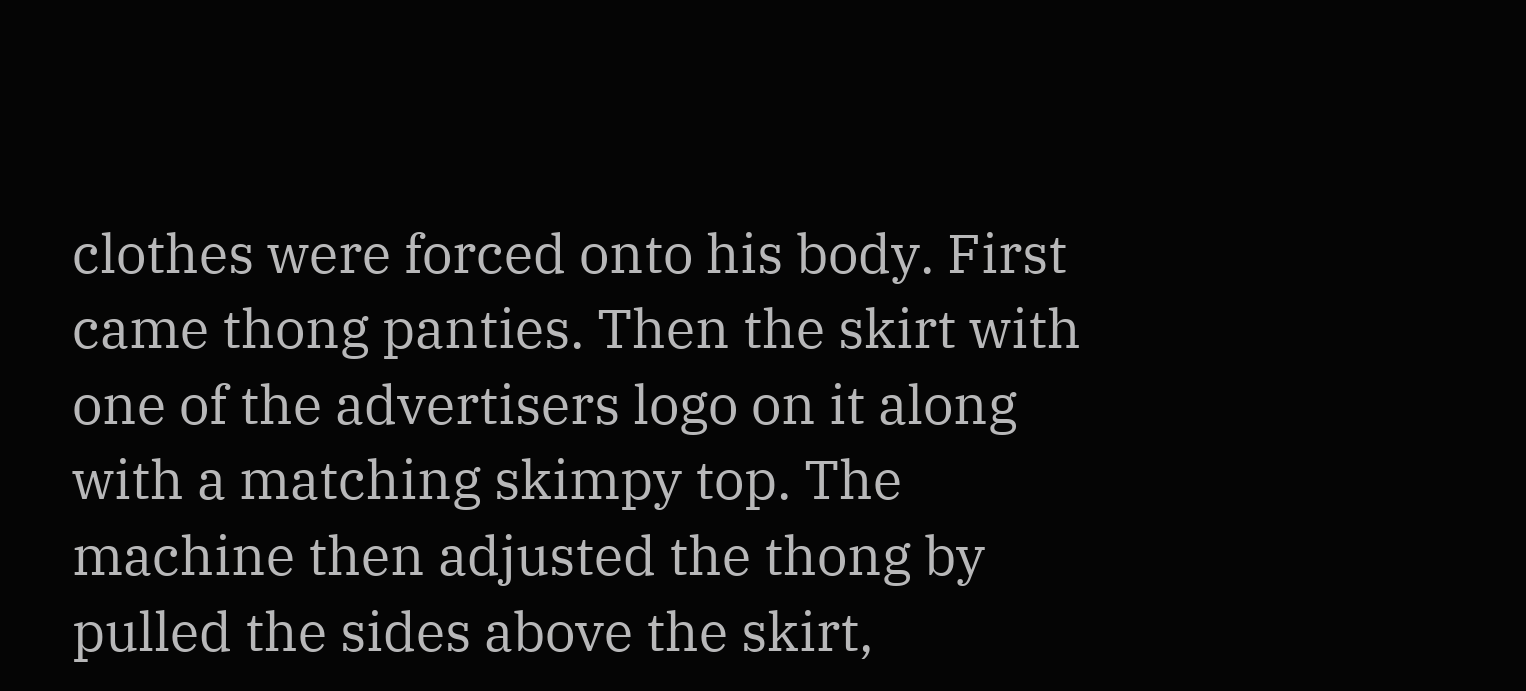clothes were forced onto his body. First came thong panties. Then the skirt with one of the advertisers logo on it along with a matching skimpy top. The machine then adjusted the thong by pulled the sides above the skirt,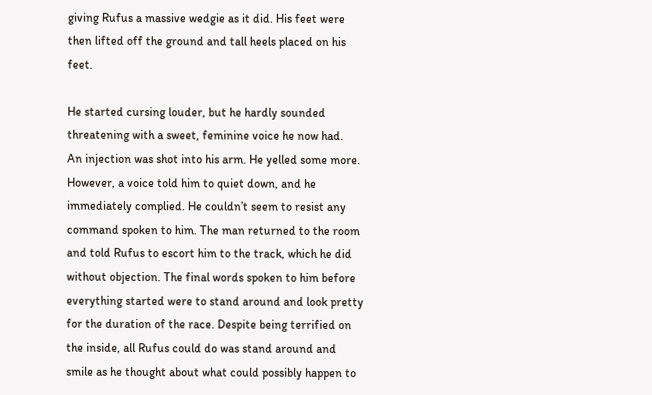giving Rufus a massive wedgie as it did. His feet were then lifted off the ground and tall heels placed on his feet.

He started cursing louder, but he hardly sounded threatening with a sweet, feminine voice he now had.
An injection was shot into his arm. He yelled some more. However, a voice told him to quiet down, and he immediately complied. He couldn’t seem to resist any command spoken to him. The man returned to the room and told Rufus to escort him to the track, which he did without objection. The final words spoken to him before everything started were to stand around and look pretty for the duration of the race. Despite being terrified on the inside, all Rufus could do was stand around and smile as he thought about what could possibly happen to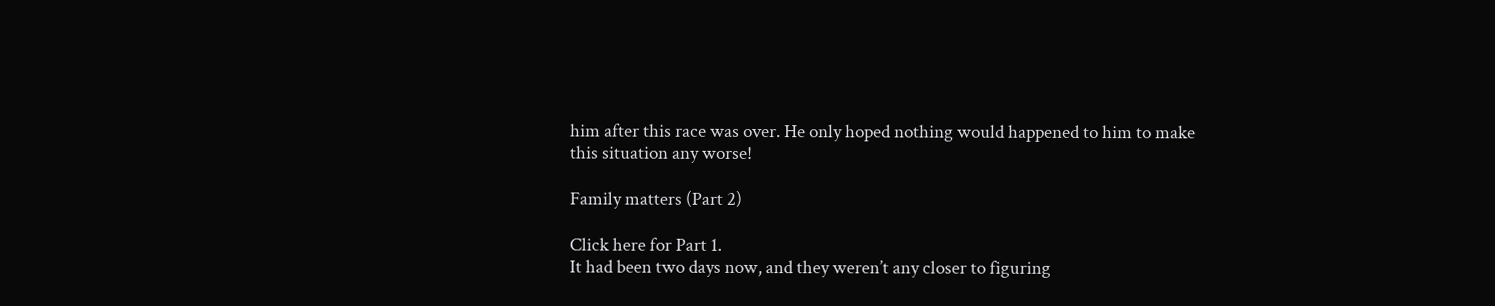him after this race was over. He only hoped nothing would happened to him to make this situation any worse!

Family matters (Part 2)

Click here for Part 1.
It had been two days now, and they weren’t any closer to figuring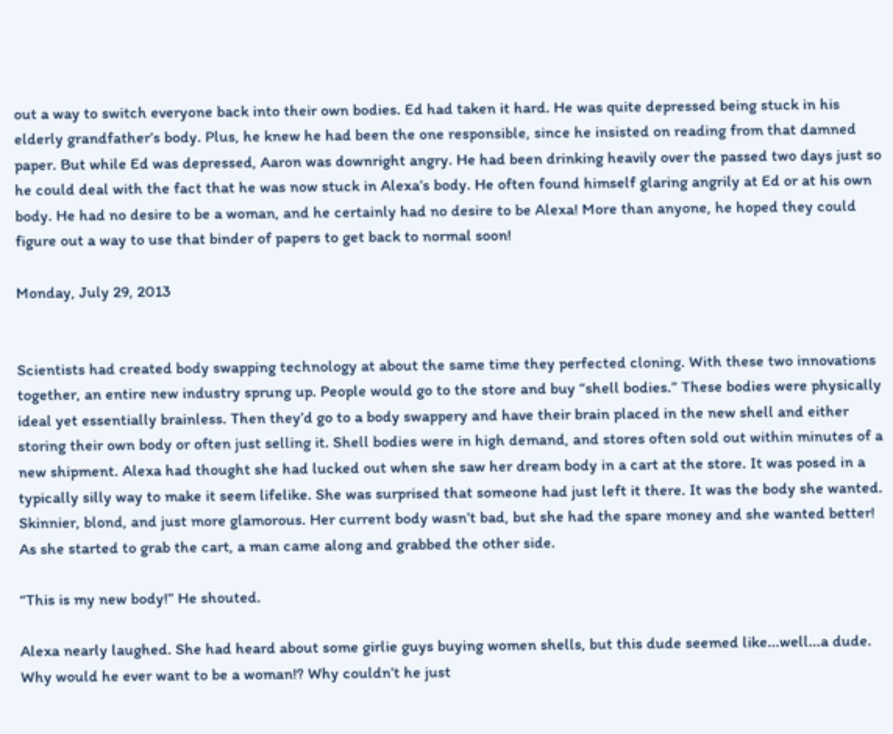out a way to switch everyone back into their own bodies. Ed had taken it hard. He was quite depressed being stuck in his elderly grandfather’s body. Plus, he knew he had been the one responsible, since he insisted on reading from that damned paper. But while Ed was depressed, Aaron was downright angry. He had been drinking heavily over the passed two days just so he could deal with the fact that he was now stuck in Alexa’s body. He often found himself glaring angrily at Ed or at his own body. He had no desire to be a woman, and he certainly had no desire to be Alexa! More than anyone, he hoped they could figure out a way to use that binder of papers to get back to normal soon!

Monday, July 29, 2013


Scientists had created body swapping technology at about the same time they perfected cloning. With these two innovations together, an entire new industry sprung up. People would go to the store and buy “shell bodies.” These bodies were physically ideal yet essentially brainless. Then they’d go to a body swappery and have their brain placed in the new shell and either storing their own body or often just selling it. Shell bodies were in high demand, and stores often sold out within minutes of a new shipment. Alexa had thought she had lucked out when she saw her dream body in a cart at the store. It was posed in a typically silly way to make it seem lifelike. She was surprised that someone had just left it there. It was the body she wanted. Skinnier, blond, and just more glamorous. Her current body wasn’t bad, but she had the spare money and she wanted better! As she started to grab the cart, a man came along and grabbed the other side.

“This is my new body!” He shouted.

Alexa nearly laughed. She had heard about some girlie guys buying women shells, but this dude seemed like...well...a dude. Why would he ever want to be a woman!? Why couldn’t he just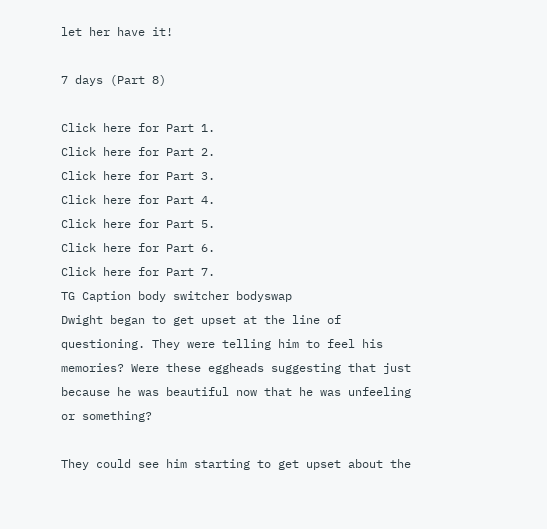let her have it!

7 days (Part 8)

Click here for Part 1.
Click here for Part 2.
Click here for Part 3.
Click here for Part 4.
Click here for Part 5.
Click here for Part 6.
Click here for Part 7.
TG Caption body switcher bodyswap
Dwight began to get upset at the line of questioning. They were telling him to feel his memories? Were these eggheads suggesting that just because he was beautiful now that he was unfeeling or something?

They could see him starting to get upset about the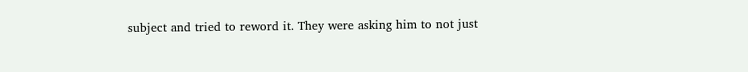subject and tried to reword it. They were asking him to not just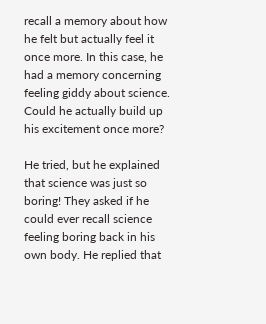recall a memory about how he felt but actually feel it once more. In this case, he had a memory concerning feeling giddy about science. Could he actually build up his excitement once more?

He tried, but he explained that science was just so boring! They asked if he could ever recall science feeling boring back in his own body. He replied that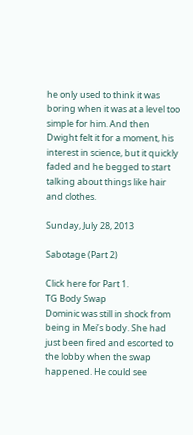he only used to think it was boring when it was at a level too simple for him. And then Dwight felt it for a moment, his interest in science, but it quickly faded and he begged to start talking about things like hair and clothes.

Sunday, July 28, 2013

Sabotage (Part 2)

Click here for Part 1.
TG Body Swap
Dominic was still in shock from being in Mei’s body. She had just been fired and escorted to the lobby when the swap happened. He could see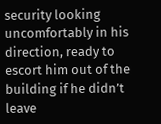security looking uncomfortably in his direction, ready to escort him out of the building if he didn’t leave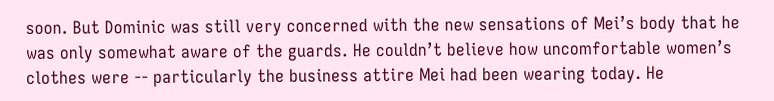soon. But Dominic was still very concerned with the new sensations of Mei’s body that he was only somewhat aware of the guards. He couldn’t believe how uncomfortable women’s clothes were -- particularly the business attire Mei had been wearing today. He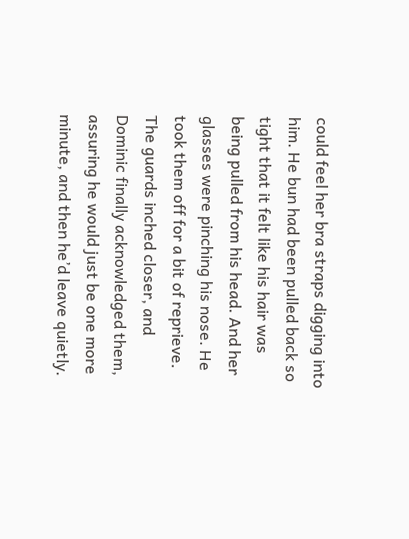could feel her bra straps digging into him. He bun had been pulled back so tight that it felt like his hair was being pulled from his head. And her glasses were pinching his nose. He took them off for a bit of reprieve. The guards inched closer, and Dominic finally acknowledged them, assuring he would just be one more minute, and then he’d leave quietly.